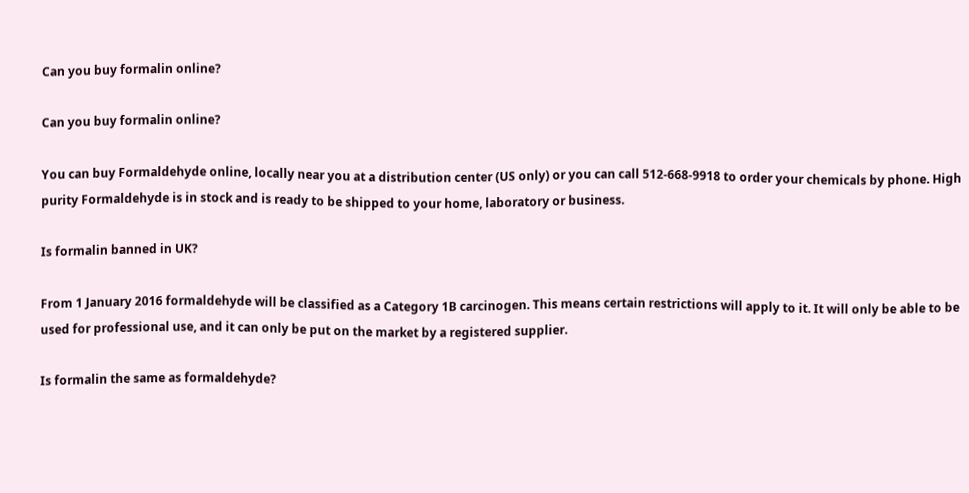Can you buy formalin online?

Can you buy formalin online?

You can buy Formaldehyde online, locally near you at a distribution center (US only) or you can call 512-668-9918 to order your chemicals by phone. High purity Formaldehyde is in stock and is ready to be shipped to your home, laboratory or business.

Is formalin banned in UK?

From 1 January 2016 formaldehyde will be classified as a Category 1B carcinogen. This means certain restrictions will apply to it. It will only be able to be used for professional use, and it can only be put on the market by a registered supplier.

Is formalin the same as formaldehyde?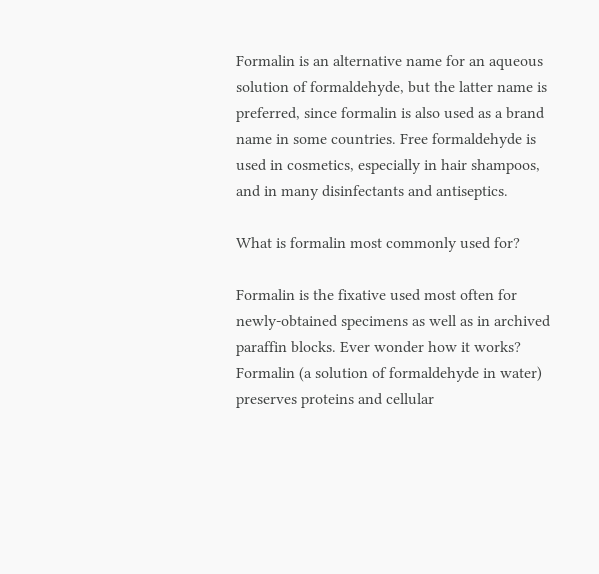Formalin is an alternative name for an aqueous solution of formaldehyde, but the latter name is preferred, since formalin is also used as a brand name in some countries. Free formaldehyde is used in cosmetics, especially in hair shampoos, and in many disinfectants and antiseptics.

What is formalin most commonly used for?

Formalin is the fixative used most often for newly-obtained specimens as well as in archived paraffin blocks. Ever wonder how it works? Formalin (a solution of formaldehyde in water) preserves proteins and cellular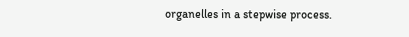organelles in a stepwise process.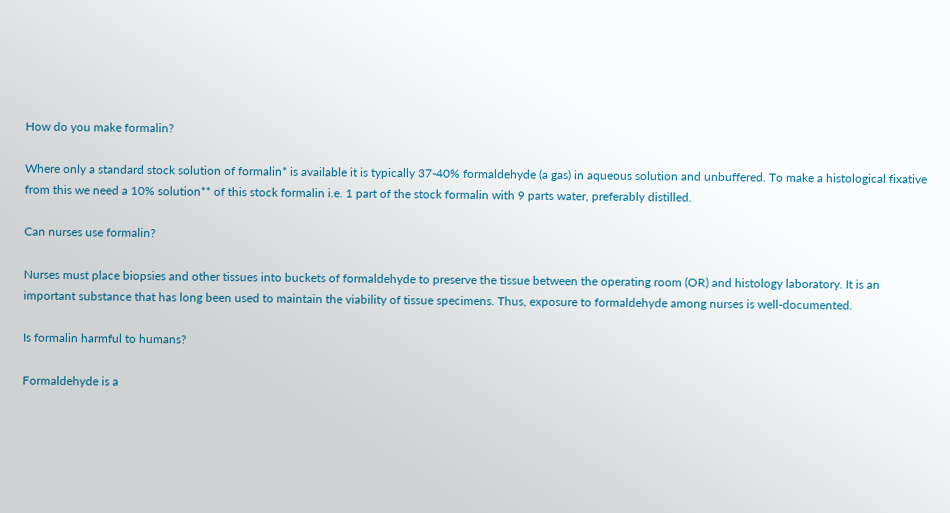How do you make formalin?

Where only a standard stock solution of formalin* is available it is typically 37-40% formaldehyde (a gas) in aqueous solution and unbuffered. To make a histological fixative from this we need a 10% solution** of this stock formalin i.e. 1 part of the stock formalin with 9 parts water, preferably distilled.

Can nurses use formalin?

Nurses must place biopsies and other tissues into buckets of formaldehyde to preserve the tissue between the operating room (OR) and histology laboratory. It is an important substance that has long been used to maintain the viability of tissue specimens. Thus, exposure to formaldehyde among nurses is well-documented.

Is formalin harmful to humans?

Formaldehyde is a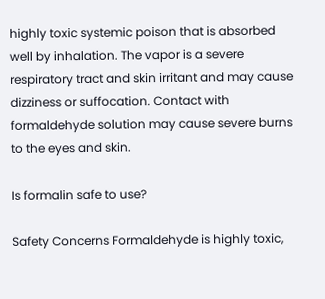highly toxic systemic poison that is absorbed well by inhalation. The vapor is a severe respiratory tract and skin irritant and may cause dizziness or suffocation. Contact with formaldehyde solution may cause severe burns to the eyes and skin.

Is formalin safe to use?

Safety Concerns Formaldehyde is highly toxic,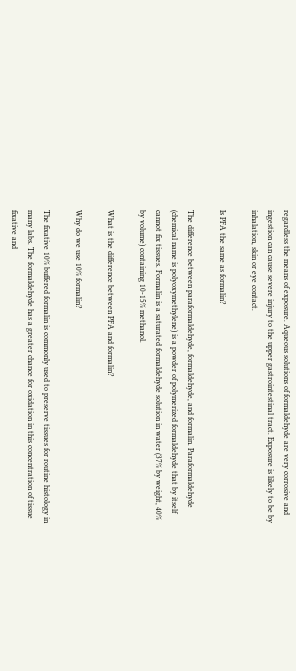regardless the means of exposure. Aqueous solutions of formaldehyde are very corrosive and ingestion can cause severe injury to the upper gastrointestinal tract. Exposure is likely to be by inhalation, skin or eye contact.

Is PFA the same as formalin?

The difference between paraformaldehyde, formaldehyde, and formalin. Paraformaldehyde (chemical name is polyoxymethylene) is a powder of polymerized formaldehyde that by itself cannot fix tissues. Formalin is a saturated formaldehyde solution in water (37% by weight, 40% by volume) containing 10-15% methanol.

What is the difference between PFA and formalin?

Why do we use 10% formalin?

The fixative 10% buffered formalin is commonly used to preserve tissues for routine histology in many labs. The formaldehyde has a greater chance for oxidation in this concentration of tissue fixative and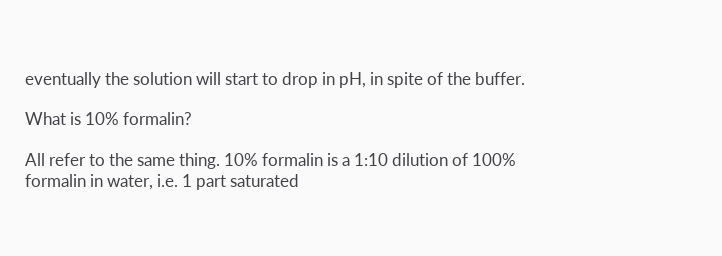eventually the solution will start to drop in pH, in spite of the buffer.

What is 10% formalin?

All refer to the same thing. 10% formalin is a 1:10 dilution of 100% formalin in water, i.e. 1 part saturated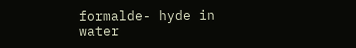formalde- hyde in water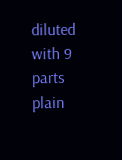diluted with 9 parts plain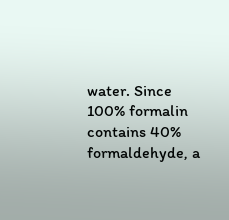water. Since 100% formalin contains 40% formaldehyde, a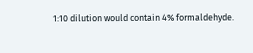1:10 dilution would contain 4% formaldehyde.